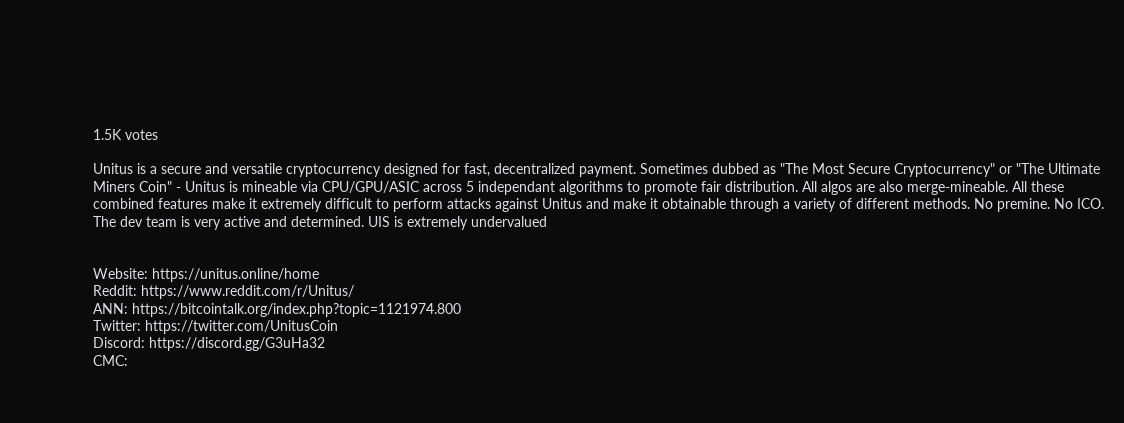1.5K votes

Unitus is a secure and versatile cryptocurrency designed for fast, decentralized payment. Sometimes dubbed as "The Most Secure Cryptocurrency" or "The Ultimate Miners Coin" - Unitus is mineable via CPU/GPU/ASIC across 5 independant algorithms to promote fair distribution. All algos are also merge-mineable. All these combined features make it extremely difficult to perform attacks against Unitus and make it obtainable through a variety of different methods. No premine. No ICO. The dev team is very active and determined. UIS is extremely undervalued


Website: https://unitus.online/home
Reddit: https://www.reddit.com/r/Unitus/
ANN: https://bitcointalk.org/index.php?topic=1121974.800
Twitter: https://twitter.com/UnitusCoin
Discord: https://discord.gg/G3uHa32
CMC: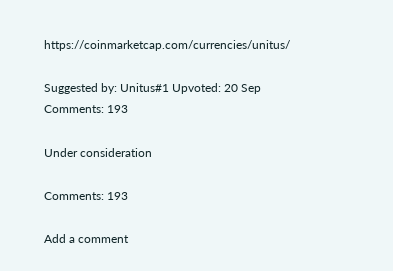https://coinmarketcap.com/currencies/unitus/

Suggested by: Unitus#1 Upvoted: 20 Sep Comments: 193

Under consideration

Comments: 193

Add a comment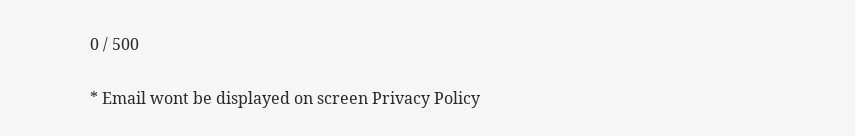0 / 500

* Email wont be displayed on screen Privacy Policy